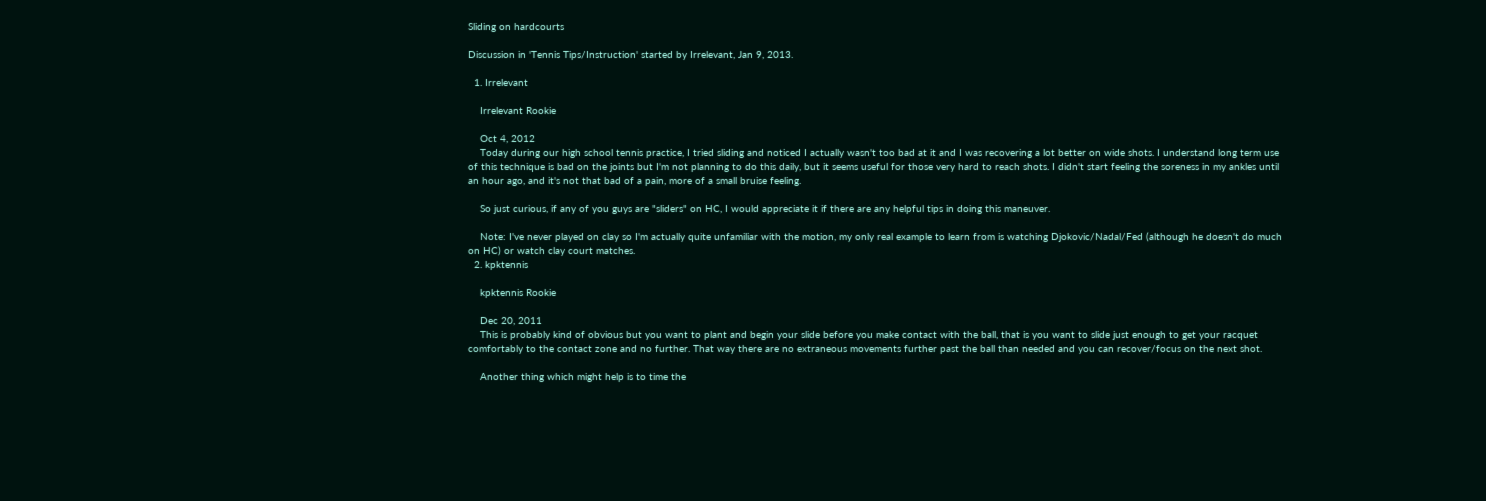Sliding on hardcourts

Discussion in 'Tennis Tips/Instruction' started by Irrelevant, Jan 9, 2013.

  1. Irrelevant

    Irrelevant Rookie

    Oct 4, 2012
    Today during our high school tennis practice, I tried sliding and noticed I actually wasn't too bad at it and I was recovering a lot better on wide shots. I understand long term use of this technique is bad on the joints but I'm not planning to do this daily, but it seems useful for those very hard to reach shots. I didn't start feeling the soreness in my ankles until an hour ago, and it's not that bad of a pain, more of a small bruise feeling.

    So just curious, if any of you guys are "sliders" on HC, I would appreciate it if there are any helpful tips in doing this maneuver.

    Note: I've never played on clay so I'm actually quite unfamiliar with the motion, my only real example to learn from is watching Djokovic/Nadal/Fed (although he doesn't do much on HC) or watch clay court matches.
  2. kpktennis

    kpktennis Rookie

    Dec 20, 2011
    This is probably kind of obvious but you want to plant and begin your slide before you make contact with the ball, that is you want to slide just enough to get your racquet comfortably to the contact zone and no further. That way there are no extraneous movements further past the ball than needed and you can recover/focus on the next shot.

    Another thing which might help is to time the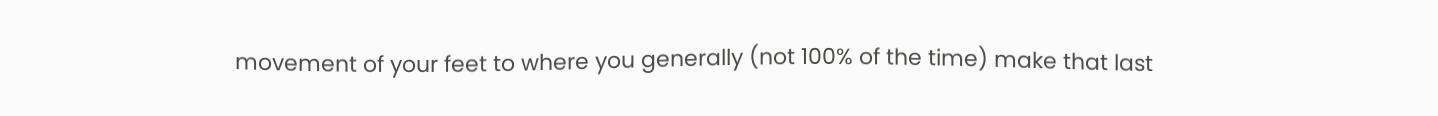movement of your feet to where you generally (not 100% of the time) make that last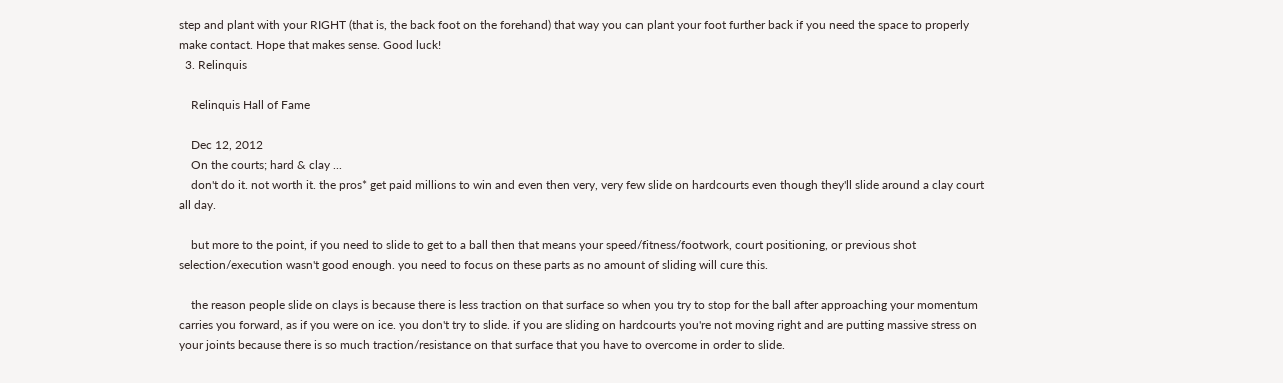step and plant with your RIGHT (that is, the back foot on the forehand) that way you can plant your foot further back if you need the space to properly make contact. Hope that makes sense. Good luck!
  3. Relinquis

    Relinquis Hall of Fame

    Dec 12, 2012
    On the courts; hard & clay ...
    don't do it. not worth it. the pros* get paid millions to win and even then very, very few slide on hardcourts even though they'll slide around a clay court all day.

    but more to the point, if you need to slide to get to a ball then that means your speed/fitness/footwork, court positioning, or previous shot selection/execution wasn't good enough. you need to focus on these parts as no amount of sliding will cure this.

    the reason people slide on clays is because there is less traction on that surface so when you try to stop for the ball after approaching your momentum carries you forward, as if you were on ice. you don't try to slide. if you are sliding on hardcourts you're not moving right and are putting massive stress on your joints because there is so much traction/resistance on that surface that you have to overcome in order to slide.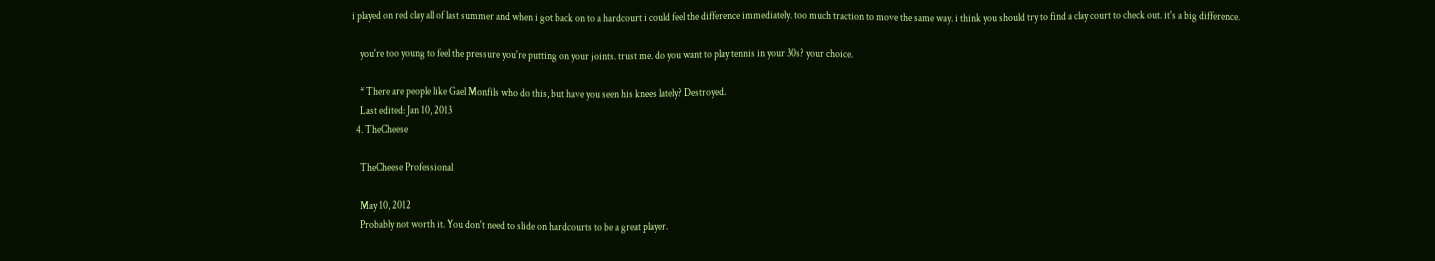i played on red clay all of last summer and when i got back on to a hardcourt i could feel the difference immediately. too much traction to move the same way. i think you should try to find a clay court to check out. it's a big difference.

    you're too young to feel the pressure you're putting on your joints. trust me. do you want to play tennis in your 30s? your choice.

    * There are people like Gael Monfils who do this, but have you seen his knees lately? Destroyed.
    Last edited: Jan 10, 2013
  4. TheCheese

    TheCheese Professional

    May 10, 2012
    Probably not worth it. You don't need to slide on hardcourts to be a great player.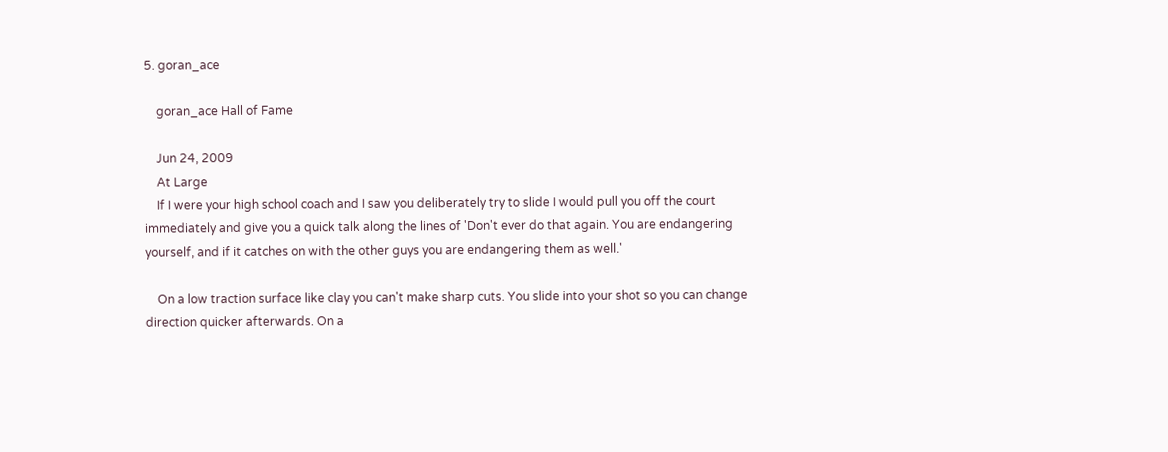5. goran_ace

    goran_ace Hall of Fame

    Jun 24, 2009
    At Large
    If I were your high school coach and I saw you deliberately try to slide I would pull you off the court immediately and give you a quick talk along the lines of 'Don't ever do that again. You are endangering yourself, and if it catches on with the other guys you are endangering them as well.'

    On a low traction surface like clay you can't make sharp cuts. You slide into your shot so you can change direction quicker afterwards. On a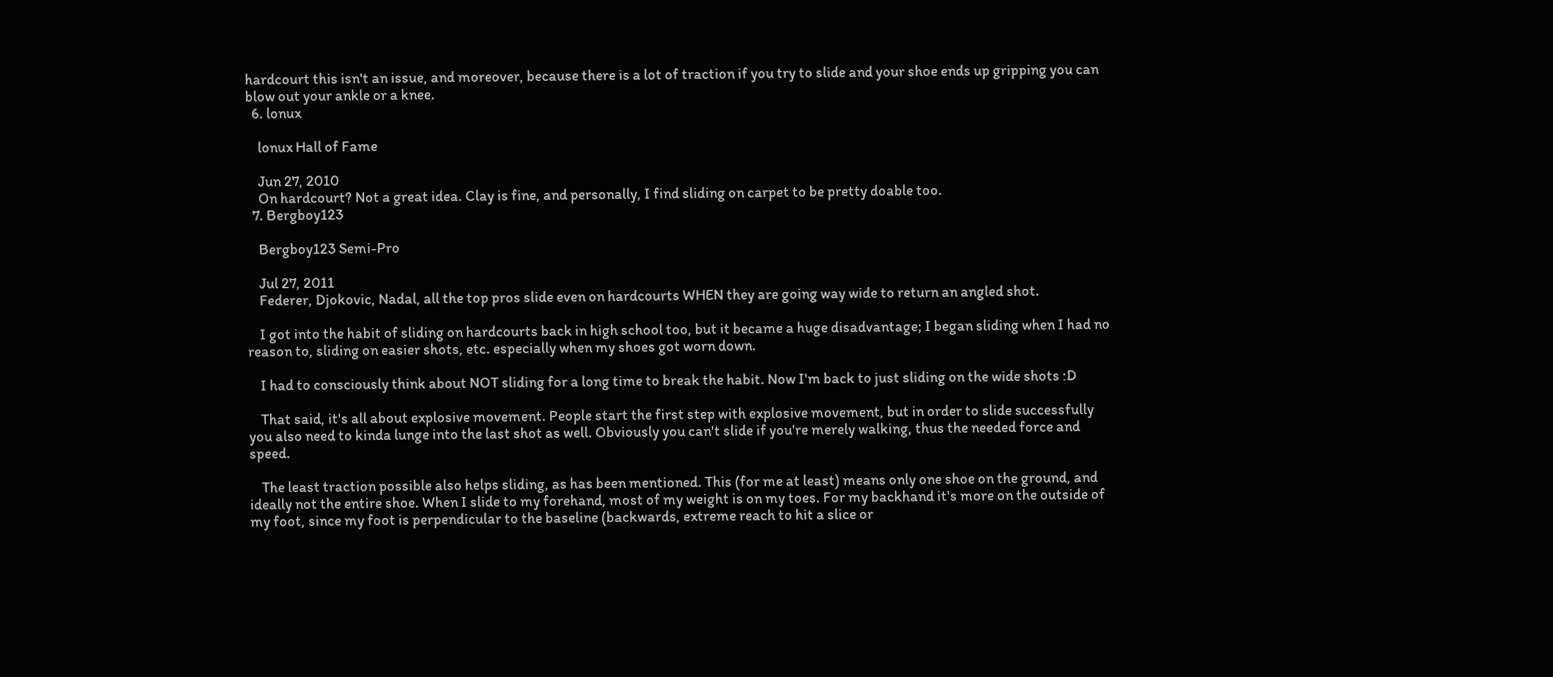hardcourt this isn't an issue, and moreover, because there is a lot of traction if you try to slide and your shoe ends up gripping you can blow out your ankle or a knee.
  6. lonux

    lonux Hall of Fame

    Jun 27, 2010
    On hardcourt? Not a great idea. Clay is fine, and personally, I find sliding on carpet to be pretty doable too.
  7. Bergboy123

    Bergboy123 Semi-Pro

    Jul 27, 2011
    Federer, Djokovic, Nadal, all the top pros slide even on hardcourts WHEN they are going way wide to return an angled shot.

    I got into the habit of sliding on hardcourts back in high school too, but it became a huge disadvantage; I began sliding when I had no reason to, sliding on easier shots, etc. especially when my shoes got worn down.

    I had to consciously think about NOT sliding for a long time to break the habit. Now I'm back to just sliding on the wide shots :D

    That said, it's all about explosive movement. People start the first step with explosive movement, but in order to slide successfully you also need to kinda lunge into the last shot as well. Obviously you can't slide if you're merely walking, thus the needed force and speed.

    The least traction possible also helps sliding, as has been mentioned. This (for me at least) means only one shoe on the ground, and ideally not the entire shoe. When I slide to my forehand, most of my weight is on my toes. For my backhand it's more on the outside of my foot, since my foot is perpendicular to the baseline (backwards, extreme reach to hit a slice or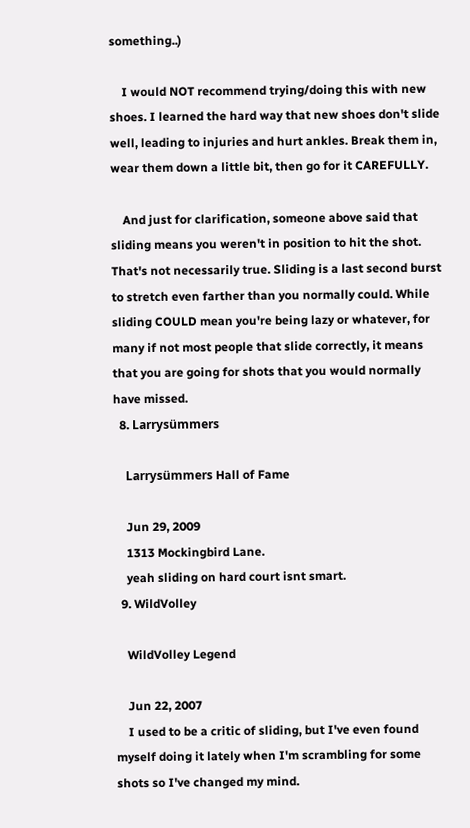something..)

    I would NOT recommend trying/doing this with new shoes. I learned the hard way that new shoes don't slide well, leading to injuries and hurt ankles. Break them in, wear them down a little bit, then go for it CAREFULLY.

    And just for clarification, someone above said that sliding means you weren't in position to hit the shot. That's not necessarily true. Sliding is a last second burst to stretch even farther than you normally could. While sliding COULD mean you're being lazy or whatever, for many if not most people that slide correctly, it means that you are going for shots that you would normally have missed.
  8. Larrysümmers

    Larrysümmers Hall of Fame

    Jun 29, 2009
    1313 Mockingbird Lane.
    yeah sliding on hard court isnt smart.
  9. WildVolley

    WildVolley Legend

    Jun 22, 2007
    I used to be a critic of sliding, but I've even found myself doing it lately when I'm scrambling for some shots so I've changed my mind.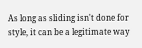As long as sliding isn't done for style, it can be a legitimate way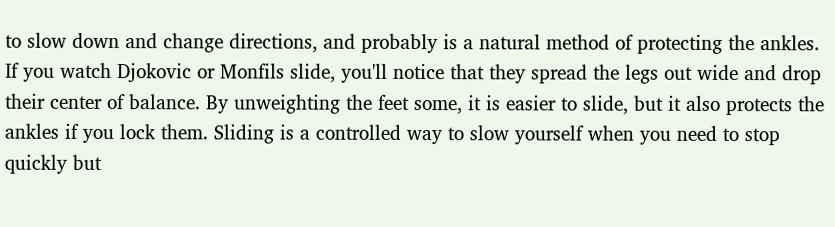to slow down and change directions, and probably is a natural method of protecting the ankles. If you watch Djokovic or Monfils slide, you'll notice that they spread the legs out wide and drop their center of balance. By unweighting the feet some, it is easier to slide, but it also protects the ankles if you lock them. Sliding is a controlled way to slow yourself when you need to stop quickly but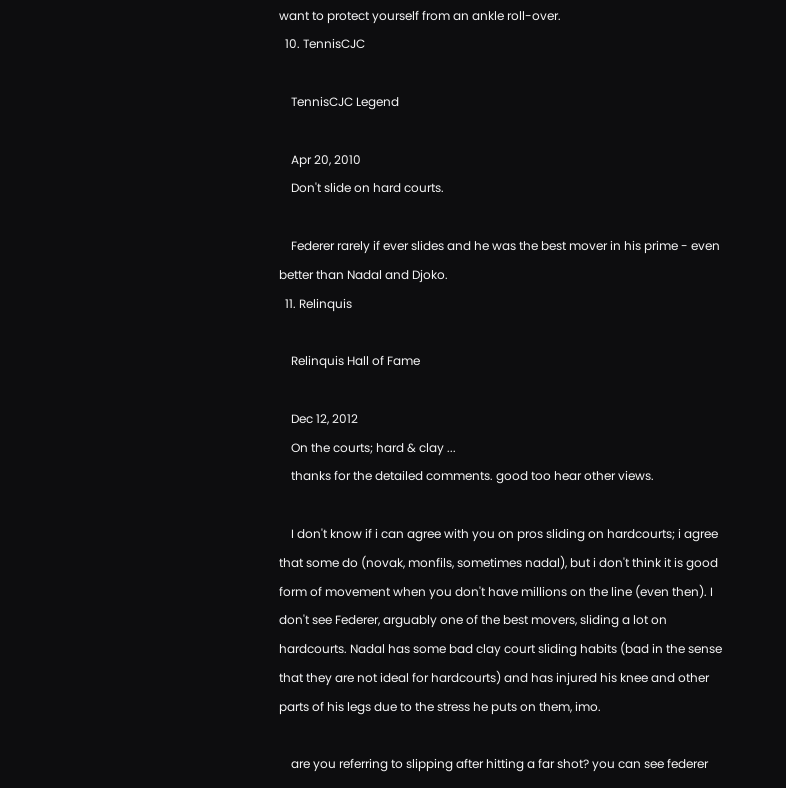want to protect yourself from an ankle roll-over.
  10. TennisCJC

    TennisCJC Legend

    Apr 20, 2010
    Don't slide on hard courts.

    Federer rarely if ever slides and he was the best mover in his prime - even better than Nadal and Djoko.
  11. Relinquis

    Relinquis Hall of Fame

    Dec 12, 2012
    On the courts; hard & clay ...
    thanks for the detailed comments. good too hear other views.

    I don't know if i can agree with you on pros sliding on hardcourts; i agree that some do (novak, monfils, sometimes nadal), but i don't think it is good form of movement when you don't have millions on the line (even then). I don't see Federer, arguably one of the best movers, sliding a lot on hardcourts. Nadal has some bad clay court sliding habits (bad in the sense that they are not ideal for hardcourts) and has injured his knee and other parts of his legs due to the stress he puts on them, imo.

    are you referring to slipping after hitting a far shot? you can see federer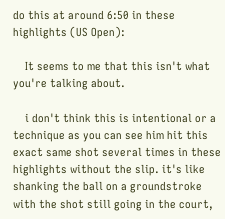do this at around 6:50 in these highlights (US Open):

    It seems to me that this isn't what you're talking about.

    i don't think this is intentional or a technique as you can see him hit this exact same shot several times in these highlights without the slip. it's like shanking the ball on a groundstroke with the shot still going in the court,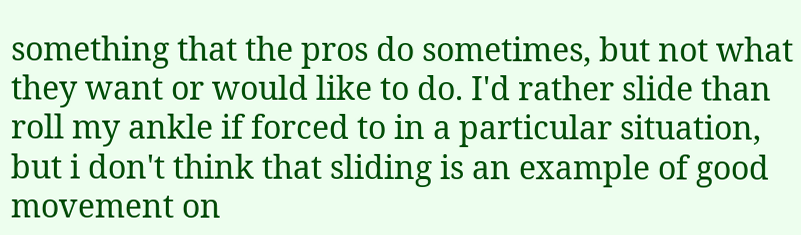something that the pros do sometimes, but not what they want or would like to do. I'd rather slide than roll my ankle if forced to in a particular situation, but i don't think that sliding is an example of good movement on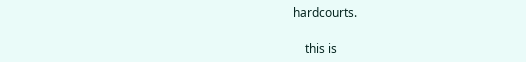hardcourts.

    this is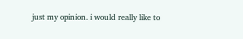just my opinion. i would really like to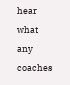hear what any coaches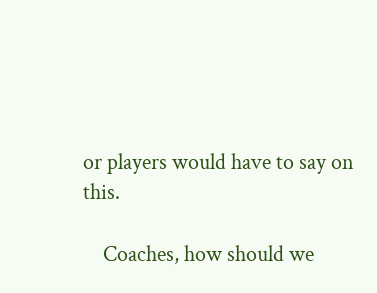or players would have to say on this.

    Coaches, how should we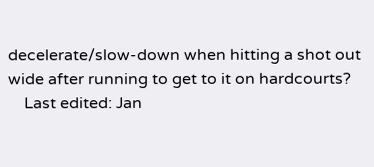decelerate/slow-down when hitting a shot out wide after running to get to it on hardcourts?
    Last edited: Jan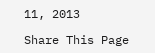11, 2013

Share This Page